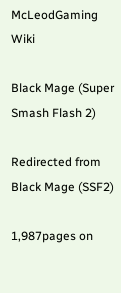McLeodGaming Wiki

Black Mage (Super Smash Flash 2)

Redirected from Black Mage (SSF2)

1,987pages on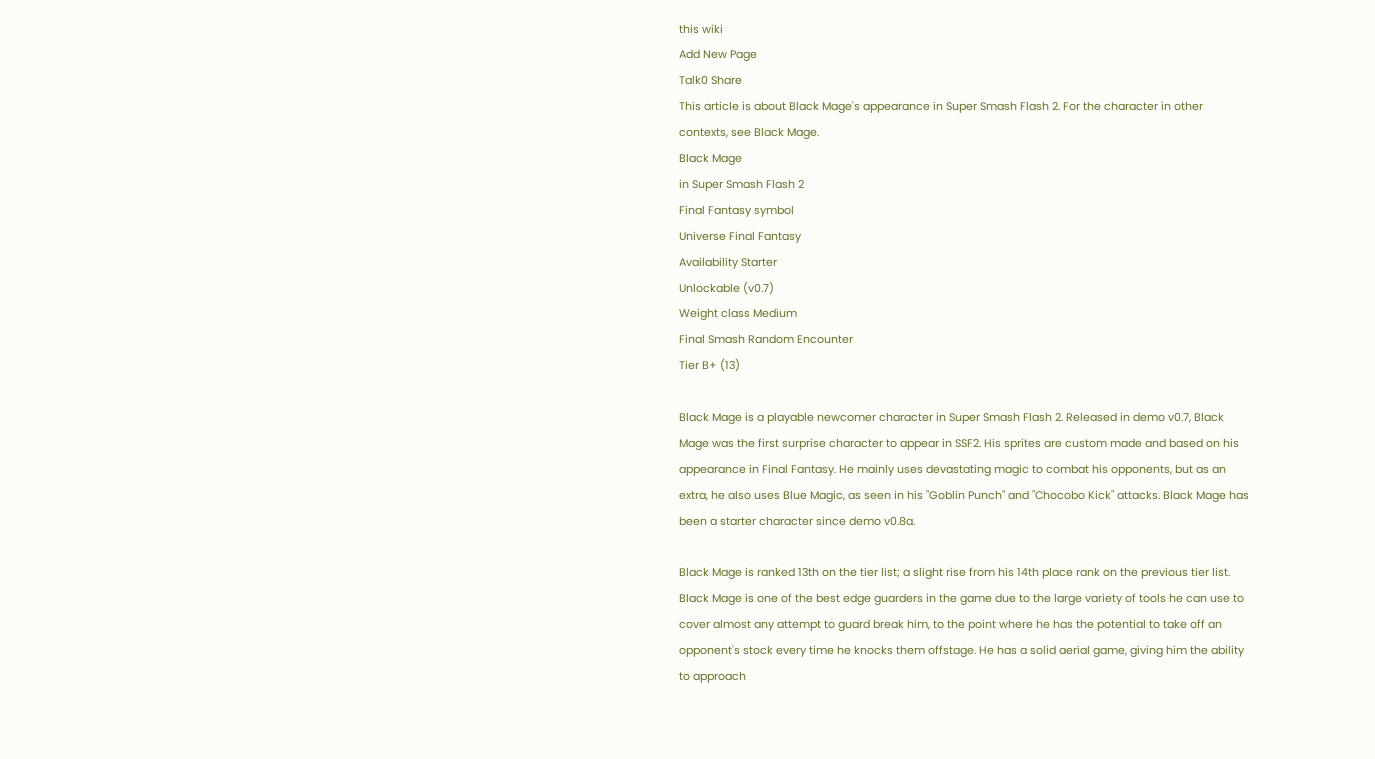this wiki
Add New Page
Talk0 Share
This article is about Black Mage's appearance in Super Smash Flash 2. For the character in other contexts, see Black Mage.
Black Mage
in Super Smash Flash 2
Final Fantasy symbol
Universe Final Fantasy
Availability Starter
Unlockable (v0.7)
Weight class Medium
Final Smash Random Encounter
Tier B+ (13)

Black Mage is a playable newcomer character in Super Smash Flash 2. Released in demo v0.7, Black Mage was the first surprise character to appear in SSF2. His sprites are custom made and based on his appearance in Final Fantasy. He mainly uses devastating magic to combat his opponents, but as an extra, he also uses Blue Magic, as seen in his "Goblin Punch" and "Chocobo Kick" attacks. Black Mage has been a starter character since demo v0.8a.

Black Mage is ranked 13th on the tier list; a slight rise from his 14th place rank on the previous tier list. Black Mage is one of the best edge guarders in the game due to the large variety of tools he can use to cover almost any attempt to guard break him, to the point where he has the potential to take off an opponent's stock every time he knocks them offstage. He has a solid aerial game, giving him the ability to approach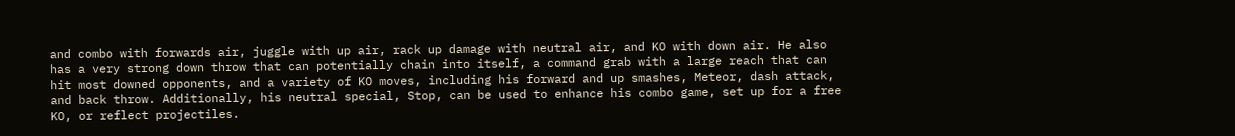and combo with forwards air, juggle with up air, rack up damage with neutral air, and KO with down air. He also has a very strong down throw that can potentially chain into itself, a command grab with a large reach that can hit most downed opponents, and a variety of KO moves, including his forward and up smashes, Meteor, dash attack, and back throw. Additionally, his neutral special, Stop, can be used to enhance his combo game, set up for a free KO, or reflect projectiles.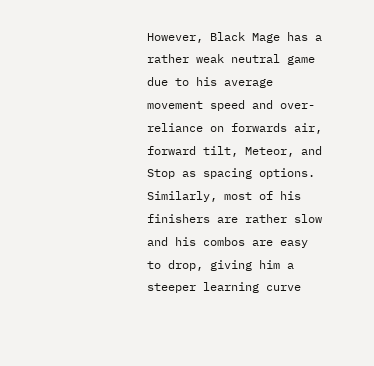However, Black Mage has a rather weak neutral game due to his average movement speed and over-reliance on forwards air, forward tilt, Meteor, and Stop as spacing options. Similarly, most of his finishers are rather slow and his combos are easy to drop, giving him a steeper learning curve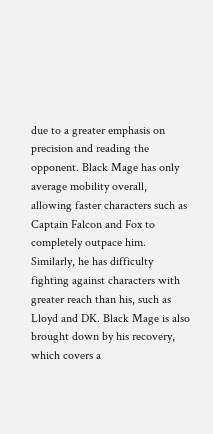due to a greater emphasis on precision and reading the opponent. Black Mage has only average mobility overall, allowing faster characters such as Captain Falcon and Fox to completely outpace him. Similarly, he has difficulty fighting against characters with greater reach than his, such as Lloyd and DK. Black Mage is also brought down by his recovery, which covers a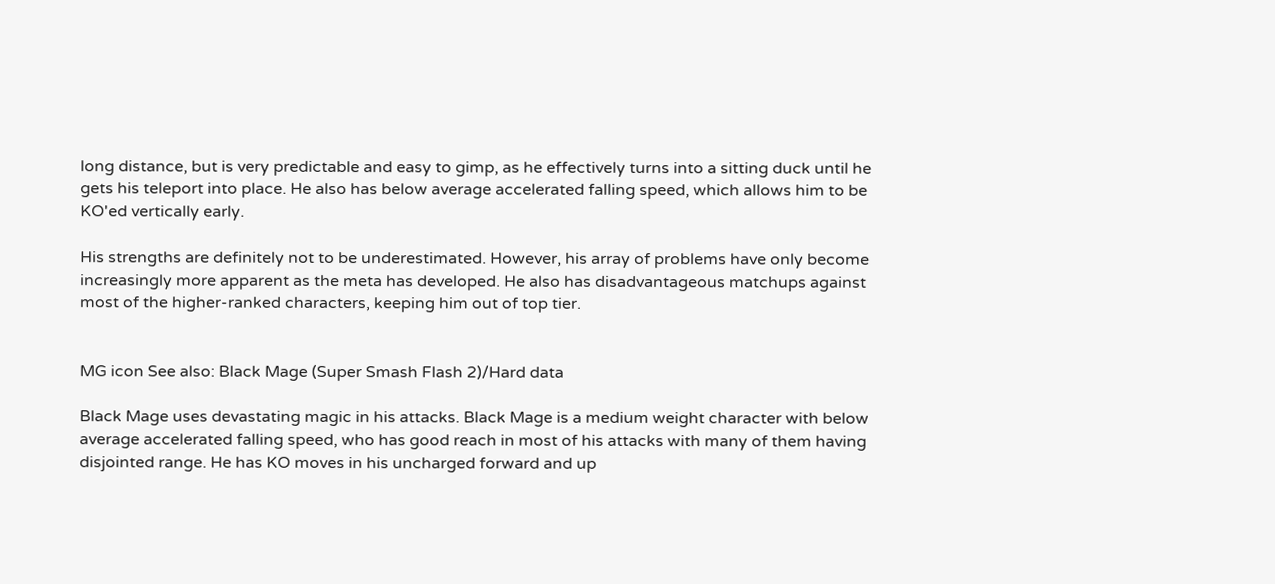long distance, but is very predictable and easy to gimp, as he effectively turns into a sitting duck until he gets his teleport into place. He also has below average accelerated falling speed, which allows him to be KO'ed vertically early.

His strengths are definitely not to be underestimated. However, his array of problems have only become increasingly more apparent as the meta has developed. He also has disadvantageous matchups against most of the higher-ranked characters, keeping him out of top tier.


MG icon See also: Black Mage (Super Smash Flash 2)/Hard data

Black Mage uses devastating magic in his attacks. Black Mage is a medium weight character with below average accelerated falling speed, who has good reach in most of his attacks with many of them having disjointed range. He has KO moves in his uncharged forward and up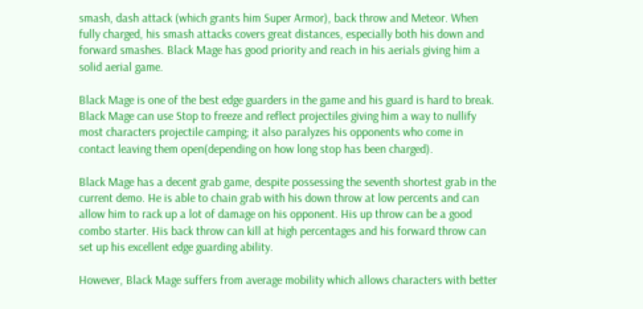smash, dash attack (which grants him Super Armor), back throw and Meteor. When fully charged, his smash attacks covers great distances, especially both his down and forward smashes. Black Mage has good priority and reach in his aerials giving him a solid aerial game.

Black Mage is one of the best edge guarders in the game and his guard is hard to break. Black Mage can use Stop to freeze and reflect projectiles giving him a way to nullify most characters projectile camping; it also paralyzes his opponents who come in contact leaving them open(depending on how long stop has been charged).

Black Mage has a decent grab game, despite possessing the seventh shortest grab in the current demo. He is able to chain grab with his down throw at low percents and can allow him to rack up a lot of damage on his opponent. His up throw can be a good combo starter. His back throw can kill at high percentages and his forward throw can set up his excellent edge guarding ability.

However, Black Mage suffers from average mobility which allows characters with better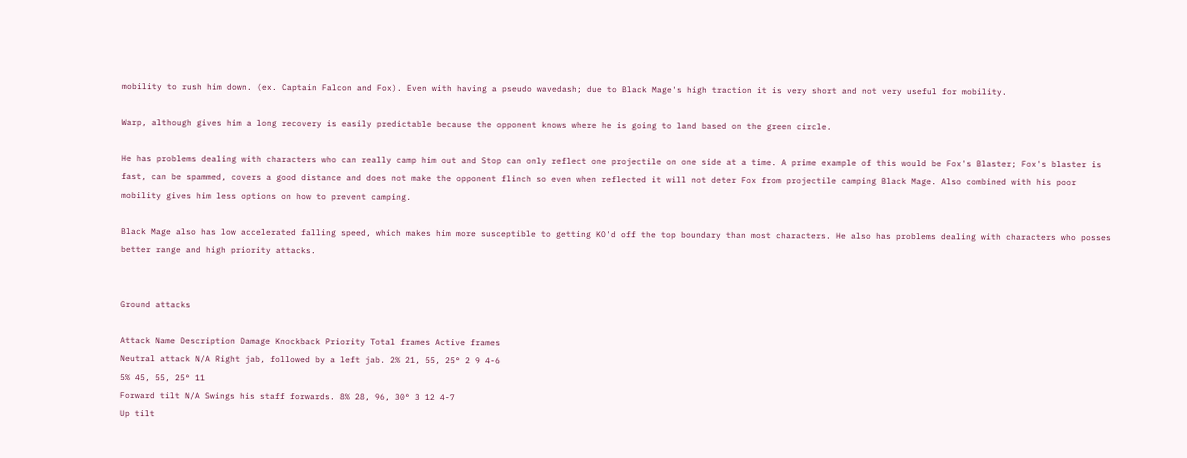mobility to rush him down. (ex. Captain Falcon and Fox). Even with having a pseudo wavedash; due to Black Mage's high traction it is very short and not very useful for mobility.

Warp, although gives him a long recovery is easily predictable because the opponent knows where he is going to land based on the green circle.

He has problems dealing with characters who can really camp him out and Stop can only reflect one projectile on one side at a time. A prime example of this would be Fox's Blaster; Fox's blaster is fast, can be spammed, covers a good distance and does not make the opponent flinch so even when reflected it will not deter Fox from projectile camping Black Mage. Also combined with his poor mobility gives him less options on how to prevent camping.

Black Mage also has low accelerated falling speed, which makes him more susceptible to getting KO'd off the top boundary than most characters. He also has problems dealing with characters who posses better range and high priority attacks.


Ground attacks

Attack Name Description Damage Knockback Priority Total frames Active frames
Neutral attack N/A Right jab, followed by a left jab. 2% 21, 55, 25° 2 9 4-6
5% 45, 55, 25° 11
Forward tilt N/A Swings his staff forwards. 8% 28, 96, 30° 3 12 4-7
Up tilt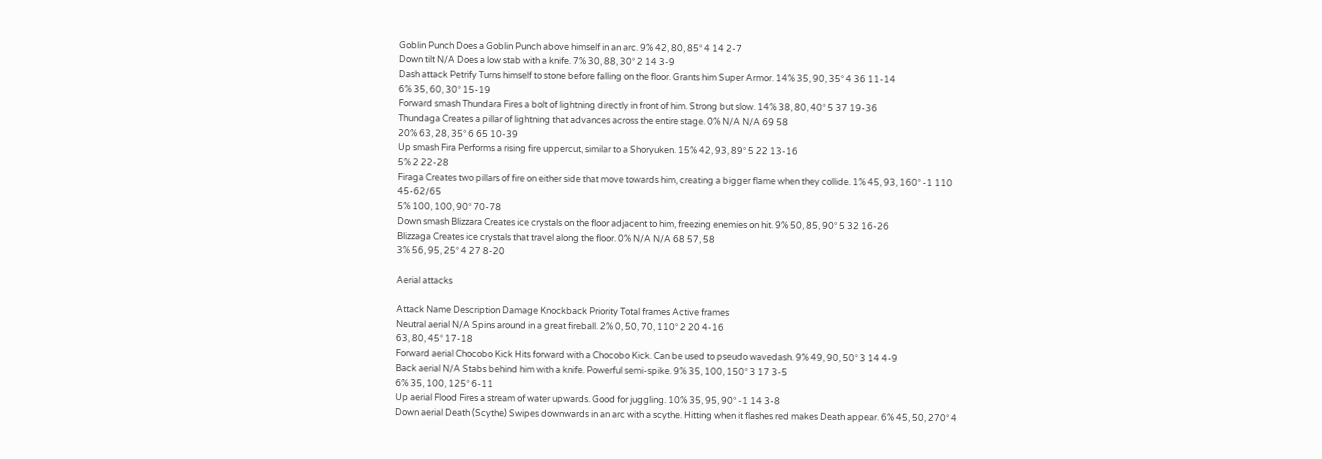Goblin Punch Does a Goblin Punch above himself in an arc. 9% 42, 80, 85° 4 14 2-7
Down tilt N/A Does a low stab with a knife. 7% 30, 88, 30° 2 14 3-9
Dash attack Petrify Turns himself to stone before falling on the floor. Grants him Super Armor. 14% 35, 90, 35° 4 36 11-14
6% 35, 60, 30° 15-19
Forward smash Thundara Fires a bolt of lightning directly in front of him. Strong but slow. 14% 38, 80, 40° 5 37 19-36
Thundaga Creates a pillar of lightning that advances across the entire stage. 0% N/A N/A 69 58
20% 63, 28, 35° 6 65 10-39
Up smash Fira Performs a rising fire uppercut, similar to a Shoryuken. 15% 42, 93, 89° 5 22 13-16
5% 2 22-28
Firaga Creates two pillars of fire on either side that move towards him, creating a bigger flame when they collide. 1% 45, 93, 160° -1 110 45-62/65
5% 100, 100, 90° 70-78
Down smash Blizzara Creates ice crystals on the floor adjacent to him, freezing enemies on hit. 9% 50, 85, 90° 5 32 16-26
Blizzaga Creates ice crystals that travel along the floor. 0% N/A N/A 68 57, 58
3% 56, 95, 25° 4 27 8-20

Aerial attacks

Attack Name Description Damage Knockback Priority Total frames Active frames
Neutral aerial N/A Spins around in a great fireball. 2% 0, 50, 70, 110° 2 20 4-16
63, 80, 45° 17-18
Forward aerial Chocobo Kick Hits forward with a Chocobo Kick. Can be used to pseudo wavedash. 9% 49, 90, 50° 3 14 4-9
Back aerial N/A Stabs behind him with a knife. Powerful semi-spike. 9% 35, 100, 150° 3 17 3-5
6% 35, 100, 125° 6-11
Up aerial Flood Fires a stream of water upwards. Good for juggling. 10% 35, 95, 90° -1 14 3-8
Down aerial Death (Scythe) Swipes downwards in an arc with a scythe. Hitting when it flashes red makes Death appear. 6% 45, 50, 270° 4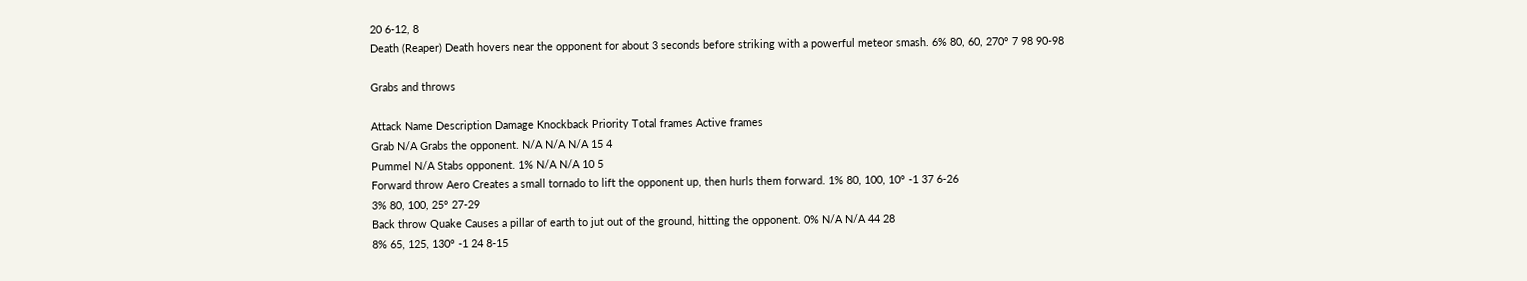20 6-12, 8
Death (Reaper) Death hovers near the opponent for about 3 seconds before striking with a powerful meteor smash. 6% 80, 60, 270° 7 98 90-98

Grabs and throws

Attack Name Description Damage Knockback Priority Total frames Active frames
Grab N/A Grabs the opponent. N/A N/A N/A 15 4
Pummel N/A Stabs opponent. 1% N/A N/A 10 5
Forward throw Aero Creates a small tornado to lift the opponent up, then hurls them forward. 1% 80, 100, 10° -1 37 6-26
3% 80, 100, 25° 27-29
Back throw Quake Causes a pillar of earth to jut out of the ground, hitting the opponent. 0% N/A N/A 44 28
8% 65, 125, 130° -1 24 8-15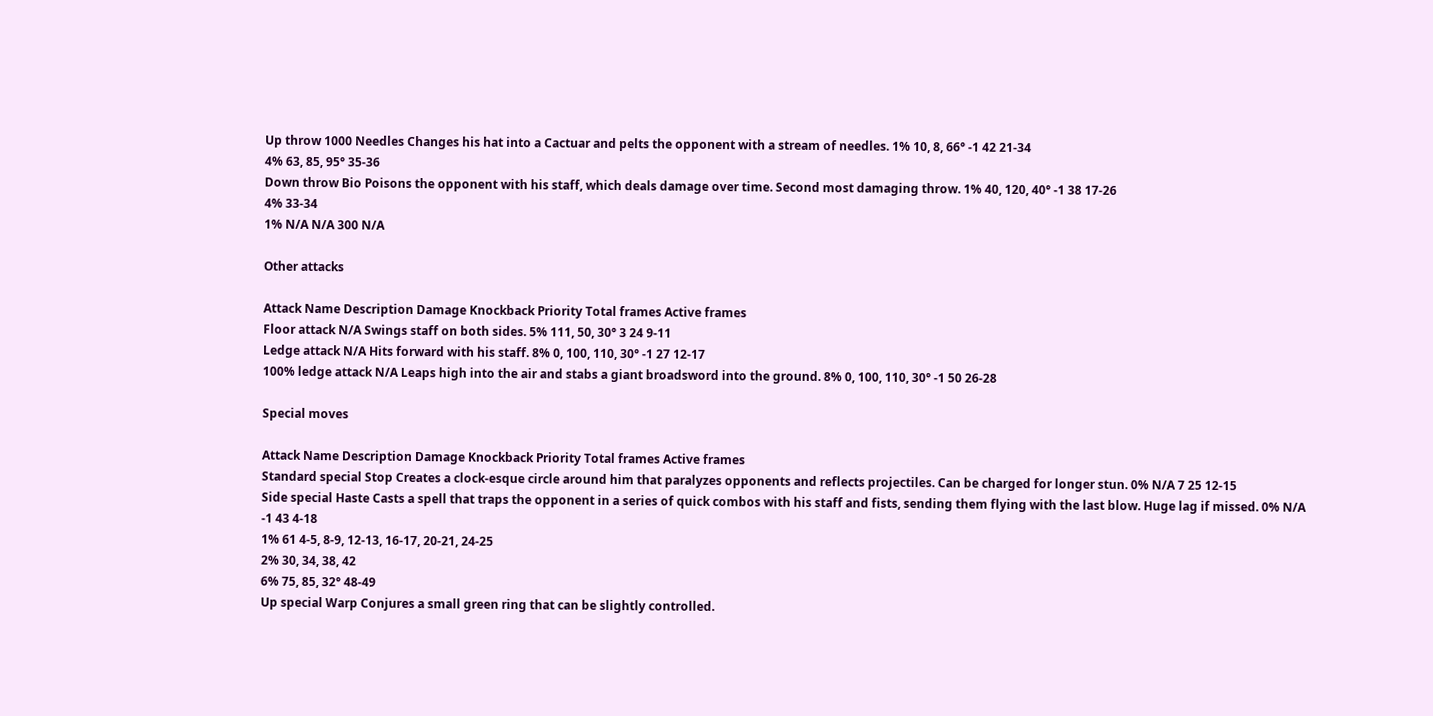Up throw 1000 Needles Changes his hat into a Cactuar and pelts the opponent with a stream of needles. 1% 10, 8, 66° -1 42 21-34
4% 63, 85, 95° 35-36
Down throw Bio Poisons the opponent with his staff, which deals damage over time. Second most damaging throw. 1% 40, 120, 40° -1 38 17-26
4% 33-34
1% N/A N/A 300 N/A

Other attacks

Attack Name Description Damage Knockback Priority Total frames Active frames
Floor attack N/A Swings staff on both sides. 5% 111, 50, 30° 3 24 9-11
Ledge attack N/A Hits forward with his staff. 8% 0, 100, 110, 30° -1 27 12-17
100% ledge attack N/A Leaps high into the air and stabs a giant broadsword into the ground. 8% 0, 100, 110, 30° -1 50 26-28

Special moves

Attack Name Description Damage Knockback Priority Total frames Active frames
Standard special Stop Creates a clock-esque circle around him that paralyzes opponents and reflects projectiles. Can be charged for longer stun. 0% N/A 7 25 12-15
Side special Haste Casts a spell that traps the opponent in a series of quick combos with his staff and fists, sending them flying with the last blow. Huge lag if missed. 0% N/A -1 43 4-18
1% 61 4-5, 8-9, 12-13, 16-17, 20-21, 24-25
2% 30, 34, 38, 42
6% 75, 85, 32° 48-49
Up special Warp Conjures a small green ring that can be slightly controlled.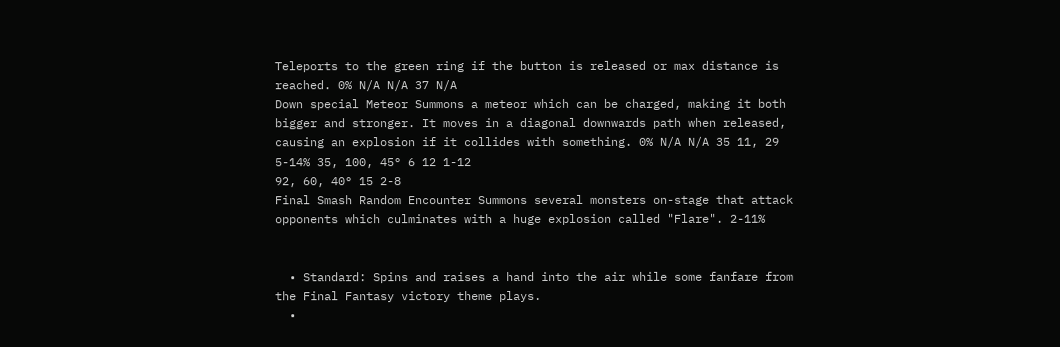Teleports to the green ring if the button is released or max distance is reached. 0% N/A N/A 37 N/A
Down special Meteor Summons a meteor which can be charged, making it both bigger and stronger. It moves in a diagonal downwards path when released, causing an explosion if it collides with something. 0% N/A N/A 35 11, 29
5-14% 35, 100, 45° 6 12 1-12
92, 60, 40° 15 2-8
Final Smash Random Encounter Summons several monsters on-stage that attack opponents which culminates with a huge explosion called "Flare". 2-11%


  • Standard: Spins and raises a hand into the air while some fanfare from the Final Fantasy victory theme plays.
  •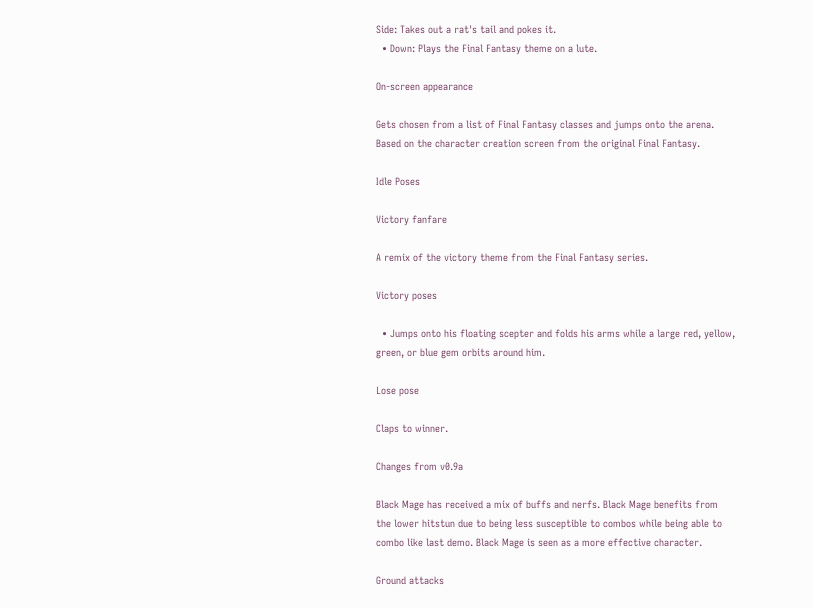Side: Takes out a rat's tail and pokes it.
  • Down: Plays the Final Fantasy theme on a lute.

On-screen appearance

Gets chosen from a list of Final Fantasy classes and jumps onto the arena. Based on the character creation screen from the original Final Fantasy.

Idle Poses

Victory fanfare

A remix of the victory theme from the Final Fantasy series.

Victory poses

  • Jumps onto his floating scepter and folds his arms while a large red, yellow, green, or blue gem orbits around him.

Lose pose

Claps to winner.

Changes from v0.9a

Black Mage has received a mix of buffs and nerfs. Black Mage benefits from the lower hitstun due to being less susceptible to combos while being able to combo like last demo. Black Mage is seen as a more effective character.

Ground attacks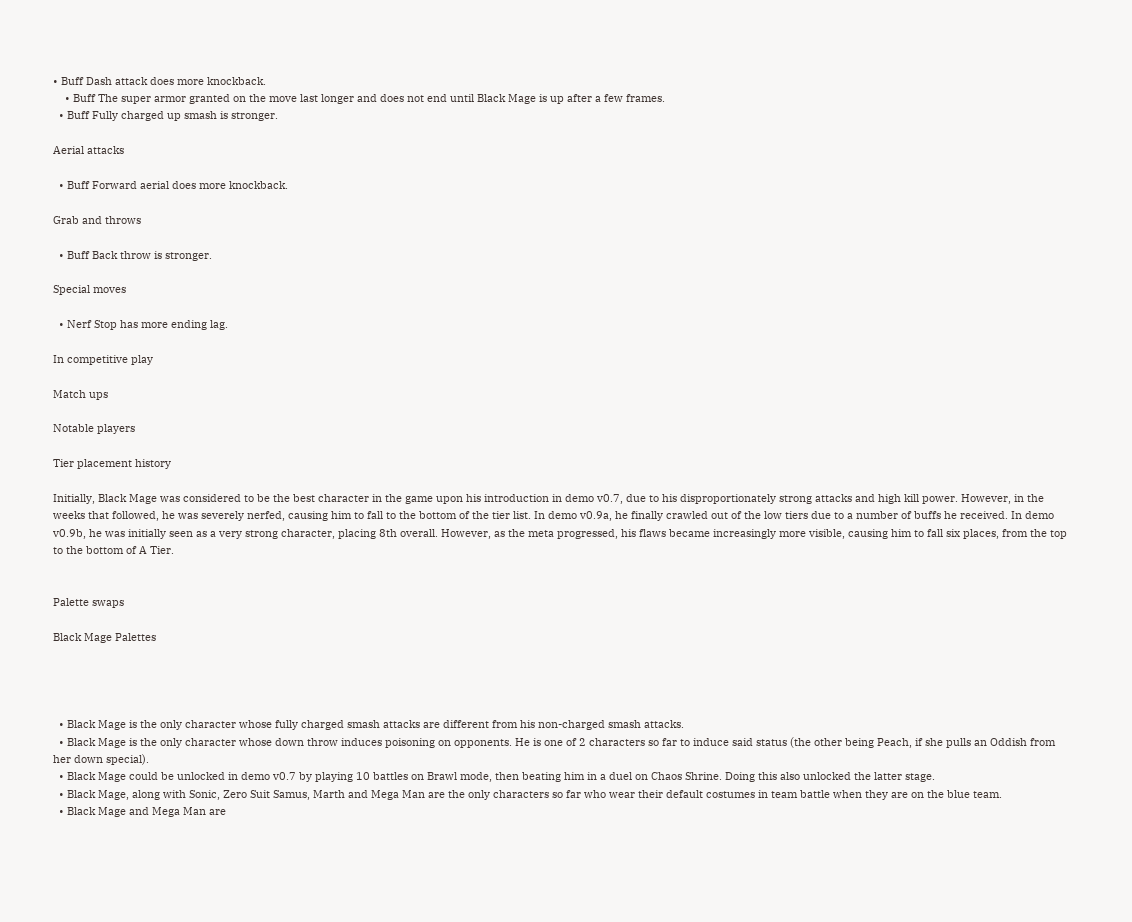• Buff Dash attack does more knockback.
    • Buff The super armor granted on the move last longer and does not end until Black Mage is up after a few frames.
  • Buff Fully charged up smash is stronger.

Aerial attacks

  • Buff Forward aerial does more knockback.

Grab and throws

  • Buff Back throw is stronger.

Special moves

  • Nerf Stop has more ending lag.

In competitive play

Match ups

Notable players

Tier placement history

Initially, Black Mage was considered to be the best character in the game upon his introduction in demo v0.7, due to his disproportionately strong attacks and high kill power. However, in the weeks that followed, he was severely nerfed, causing him to fall to the bottom of the tier list. In demo v0.9a, he finally crawled out of the low tiers due to a number of buffs he received. In demo v0.9b, he was initially seen as a very strong character, placing 8th overall. However, as the meta progressed, his flaws became increasingly more visible, causing him to fall six places, from the top to the bottom of A Tier.


Palette swaps

Black Mage Palettes




  • Black Mage is the only character whose fully charged smash attacks are different from his non-charged smash attacks.
  • Black Mage is the only character whose down throw induces poisoning on opponents. He is one of 2 characters so far to induce said status (the other being Peach, if she pulls an Oddish from her down special).
  • Black Mage could be unlocked in demo v0.7 by playing 10 battles on Brawl mode, then beating him in a duel on Chaos Shrine. Doing this also unlocked the latter stage.
  • Black Mage, along with Sonic, Zero Suit Samus, Marth and Mega Man are the only characters so far who wear their default costumes in team battle when they are on the blue team.
  • Black Mage and Mega Man are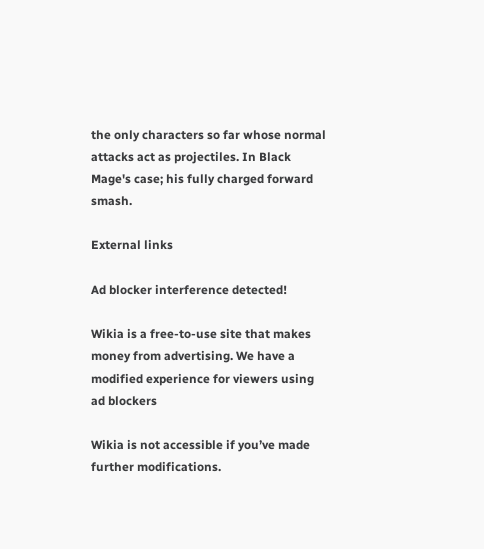the only characters so far whose normal attacks act as projectiles. In Black Mage's case; his fully charged forward smash.

External links

Ad blocker interference detected!

Wikia is a free-to-use site that makes money from advertising. We have a modified experience for viewers using ad blockers

Wikia is not accessible if you’ve made further modifications.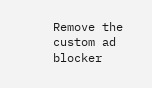Remove the custom ad blocker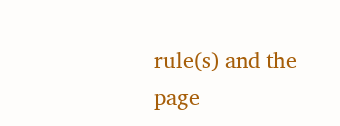rule(s) and the page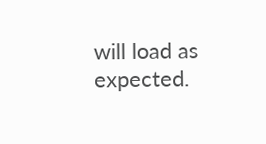will load as expected.